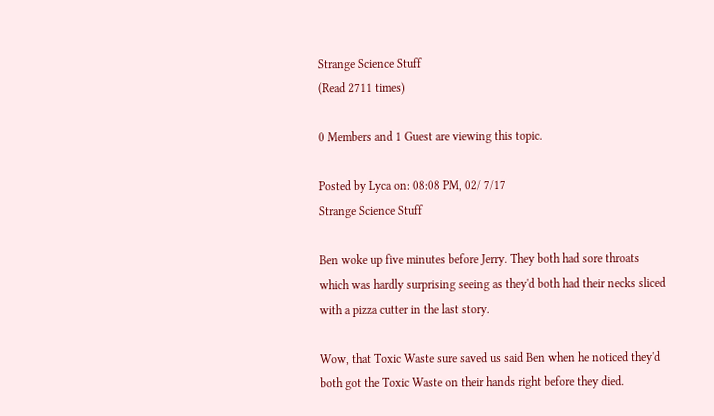Strange Science Stuff
(Read 2711 times)

0 Members and 1 Guest are viewing this topic.

Posted by Lyca on: 08:08 PM, 02/ 7/17
Strange Science Stuff

Ben woke up five minutes before Jerry. They both had sore throats which was hardly surprising seeing as they'd both had their necks sliced with a pizza cutter in the last story.

Wow, that Toxic Waste sure saved us said Ben when he noticed they'd both got the Toxic Waste on their hands right before they died.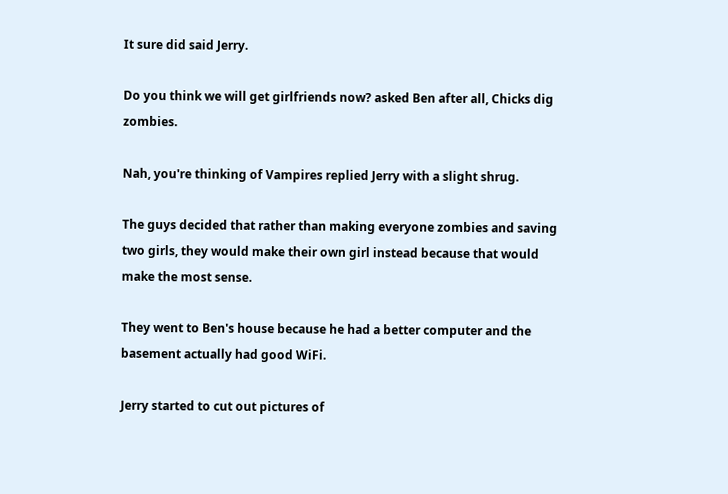It sure did said Jerry.

Do you think we will get girlfriends now? asked Ben after all, Chicks dig zombies.

Nah, you're thinking of Vampires replied Jerry with a slight shrug.

The guys decided that rather than making everyone zombies and saving two girls, they would make their own girl instead because that would make the most sense.

They went to Ben's house because he had a better computer and the basement actually had good WiFi.

Jerry started to cut out pictures of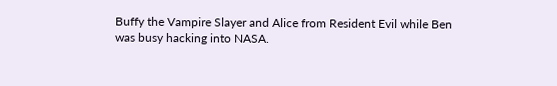Buffy the Vampire Slayer and Alice from Resident Evil while Ben was busy hacking into NASA.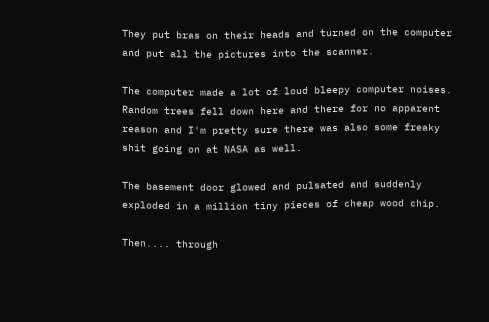They put bras on their heads and turned on the computer and put all the pictures into the scanner.

The computer made a lot of loud bleepy computer noises. Random trees fell down here and there for no apparent reason and I'm pretty sure there was also some freaky shit going on at NASA as well.

The basement door glowed and pulsated and suddenly exploded in a million tiny pieces of cheap wood chip.

Then.... through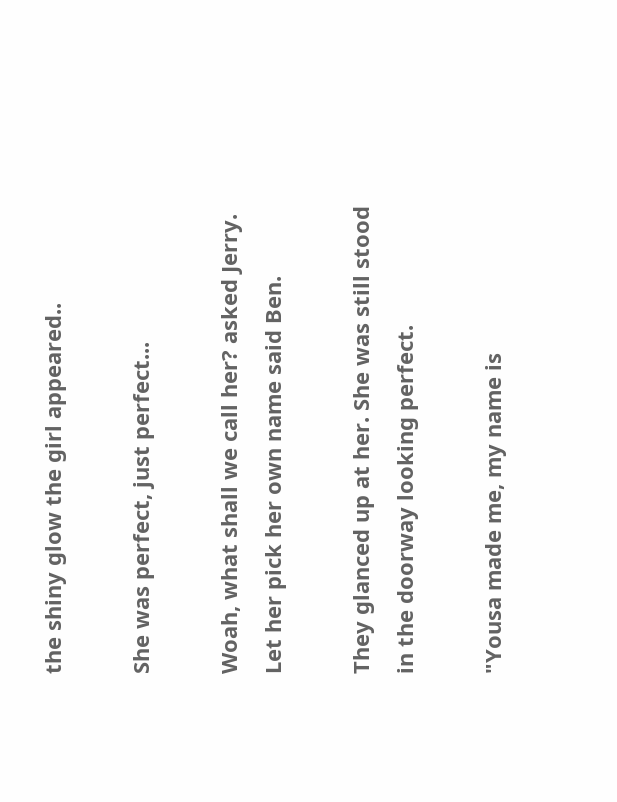the shiny glow the girl appeared..

She was perfect, just perfect...

Woah, what shall we call her? asked Jerry. Let her pick her own name said Ben.

They glanced up at her. She was still stood in the doorway looking perfect.

"Yousa made me, my name is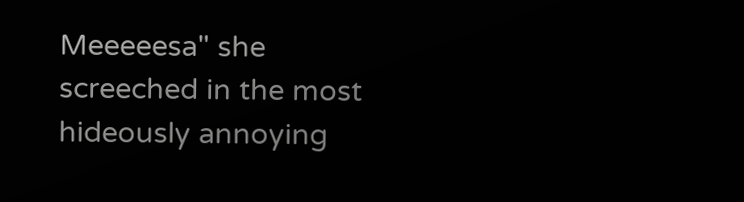Meeeeesa" she screeched in the most hideously annoying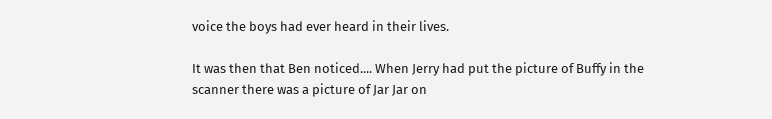voice the boys had ever heard in their lives.

It was then that Ben noticed.... When Jerry had put the picture of Buffy in the scanner there was a picture of Jar Jar on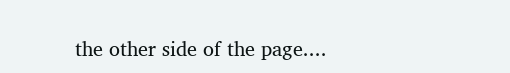the other side of the page....